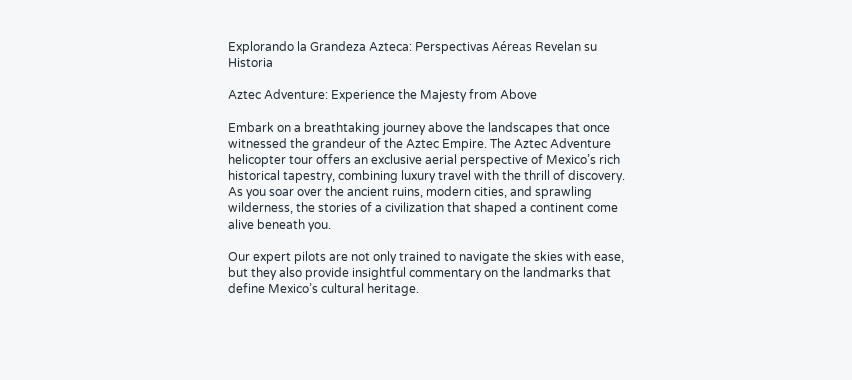Explorando la Grandeza Azteca: Perspectivas Aéreas Revelan su Historia

Aztec Adventure: Experience the Majesty from Above

Embark on a breathtaking journey above the landscapes that once witnessed the grandeur of the Aztec Empire. The Aztec Adventure helicopter tour offers an exclusive aerial perspective of Mexico’s rich historical tapestry, combining luxury travel with the thrill of discovery. As you soar over the ancient ruins, modern cities, and sprawling wilderness, the stories of a civilization that shaped a continent come alive beneath you.

Our expert pilots are not only trained to navigate the skies with ease, but they also provide insightful commentary on the landmarks that define Mexico’s cultural heritage.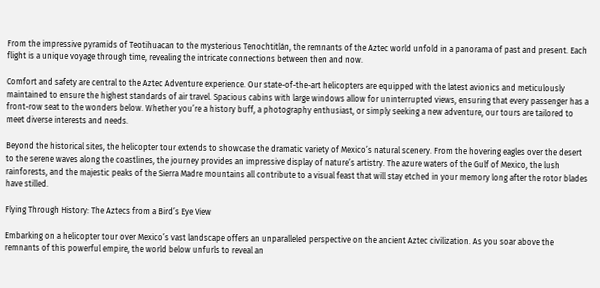From the impressive pyramids of Teotihuacan to the mysterious Tenochtitlán, the remnants of the Aztec world unfold in a panorama of past and present. Each flight is a unique voyage through time, revealing the intricate connections between then and now.

Comfort and safety are central to the Aztec Adventure experience. Our state-of-the-art helicopters are equipped with the latest avionics and meticulously maintained to ensure the highest standards of air travel. Spacious cabins with large windows allow for uninterrupted views, ensuring that every passenger has a front-row seat to the wonders below. Whether you’re a history buff, a photography enthusiast, or simply seeking a new adventure, our tours are tailored to meet diverse interests and needs.

Beyond the historical sites, the helicopter tour extends to showcase the dramatic variety of Mexico’s natural scenery. From the hovering eagles over the desert to the serene waves along the coastlines, the journey provides an impressive display of nature’s artistry. The azure waters of the Gulf of Mexico, the lush rainforests, and the majestic peaks of the Sierra Madre mountains all contribute to a visual feast that will stay etched in your memory long after the rotor blades have stilled.

Flying Through History: The Aztecs from a Bird’s Eye View

Embarking on a helicopter tour over Mexico’s vast landscape offers an unparalleled perspective on the ancient Aztec civilization. As you soar above the remnants of this powerful empire, the world below unfurls to reveal an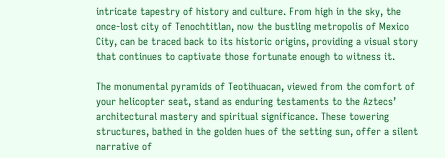intricate tapestry of history and culture. From high in the sky, the once-lost city of Tenochtitlan, now the bustling metropolis of Mexico City, can be traced back to its historic origins, providing a visual story that continues to captivate those fortunate enough to witness it.

The monumental pyramids of Teotihuacan, viewed from the comfort of your helicopter seat, stand as enduring testaments to the Aztecs’ architectural mastery and spiritual significance. These towering structures, bathed in the golden hues of the setting sun, offer a silent narrative of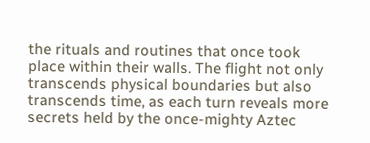the rituals and routines that once took place within their walls. The flight not only transcends physical boundaries but also transcends time, as each turn reveals more secrets held by the once-mighty Aztec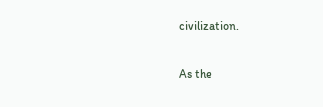civilization.

As the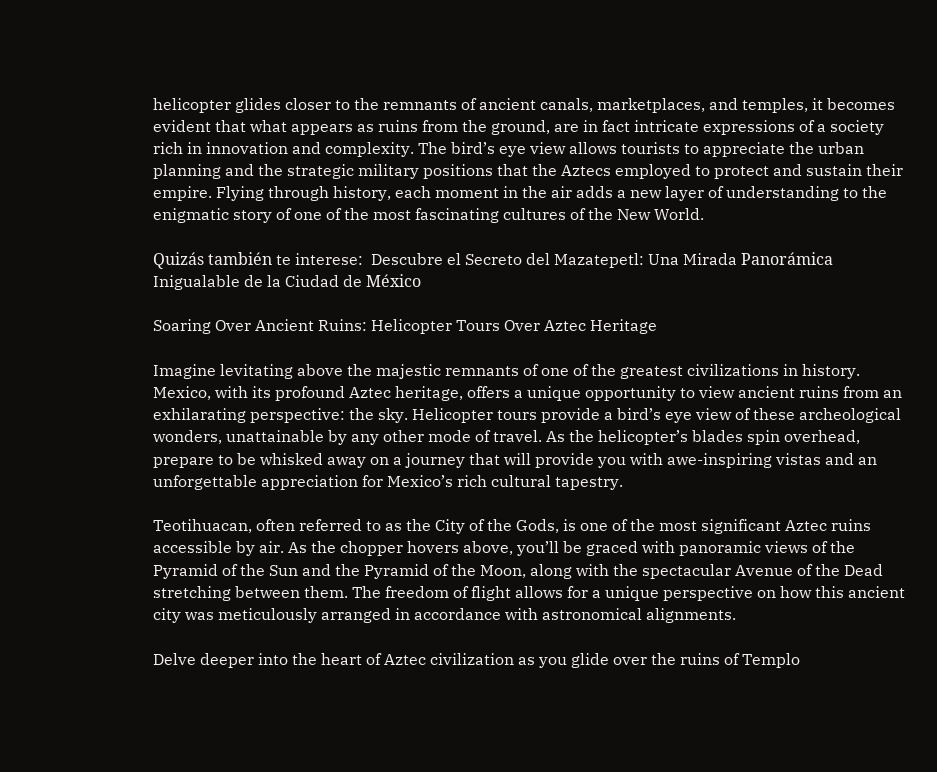helicopter glides closer to the remnants of ancient canals, marketplaces, and temples, it becomes evident that what appears as ruins from the ground, are in fact intricate expressions of a society rich in innovation and complexity. The bird’s eye view allows tourists to appreciate the urban planning and the strategic military positions that the Aztecs employed to protect and sustain their empire. Flying through history, each moment in the air adds a new layer of understanding to the enigmatic story of one of the most fascinating cultures of the New World.

Quizás también te interese:  Descubre el Secreto del Mazatepetl: Una Mirada Panorámica Inigualable de la Ciudad de México

Soaring Over Ancient Ruins: Helicopter Tours Over Aztec Heritage

Imagine levitating above the majestic remnants of one of the greatest civilizations in history. Mexico, with its profound Aztec heritage, offers a unique opportunity to view ancient ruins from an exhilarating perspective: the sky. Helicopter tours provide a bird’s eye view of these archeological wonders, unattainable by any other mode of travel. As the helicopter’s blades spin overhead, prepare to be whisked away on a journey that will provide you with awe-inspiring vistas and an unforgettable appreciation for Mexico’s rich cultural tapestry.

Teotihuacan, often referred to as the City of the Gods, is one of the most significant Aztec ruins accessible by air. As the chopper hovers above, you’ll be graced with panoramic views of the Pyramid of the Sun and the Pyramid of the Moon, along with the spectacular Avenue of the Dead stretching between them. The freedom of flight allows for a unique perspective on how this ancient city was meticulously arranged in accordance with astronomical alignments.

Delve deeper into the heart of Aztec civilization as you glide over the ruins of Templo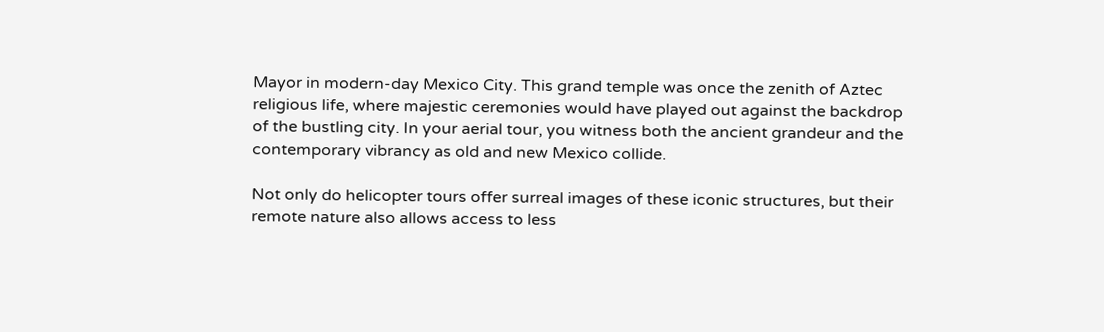Mayor in modern-day Mexico City. This grand temple was once the zenith of Aztec religious life, where majestic ceremonies would have played out against the backdrop of the bustling city. In your aerial tour, you witness both the ancient grandeur and the contemporary vibrancy as old and new Mexico collide.

Not only do helicopter tours offer surreal images of these iconic structures, but their remote nature also allows access to less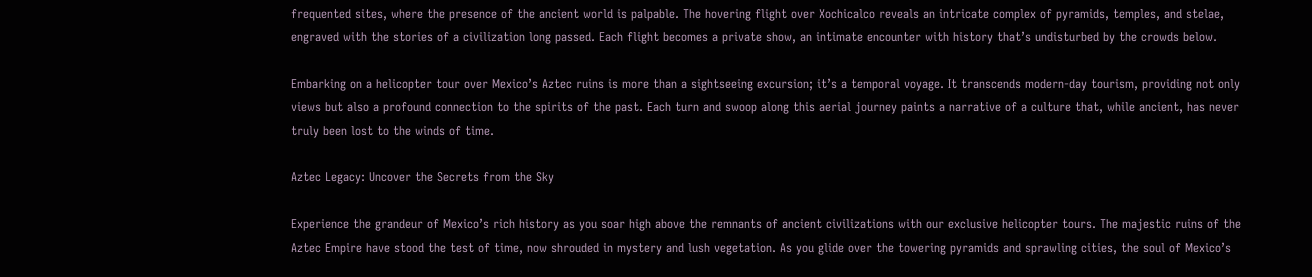frequented sites, where the presence of the ancient world is palpable. The hovering flight over Xochicalco reveals an intricate complex of pyramids, temples, and stelae, engraved with the stories of a civilization long passed. Each flight becomes a private show, an intimate encounter with history that’s undisturbed by the crowds below.

Embarking on a helicopter tour over Mexico’s Aztec ruins is more than a sightseeing excursion; it’s a temporal voyage. It transcends modern-day tourism, providing not only views but also a profound connection to the spirits of the past. Each turn and swoop along this aerial journey paints a narrative of a culture that, while ancient, has never truly been lost to the winds of time.

Aztec Legacy: Uncover the Secrets from the Sky

Experience the grandeur of Mexico’s rich history as you soar high above the remnants of ancient civilizations with our exclusive helicopter tours. The majestic ruins of the Aztec Empire have stood the test of time, now shrouded in mystery and lush vegetation. As you glide over the towering pyramids and sprawling cities, the soul of Mexico’s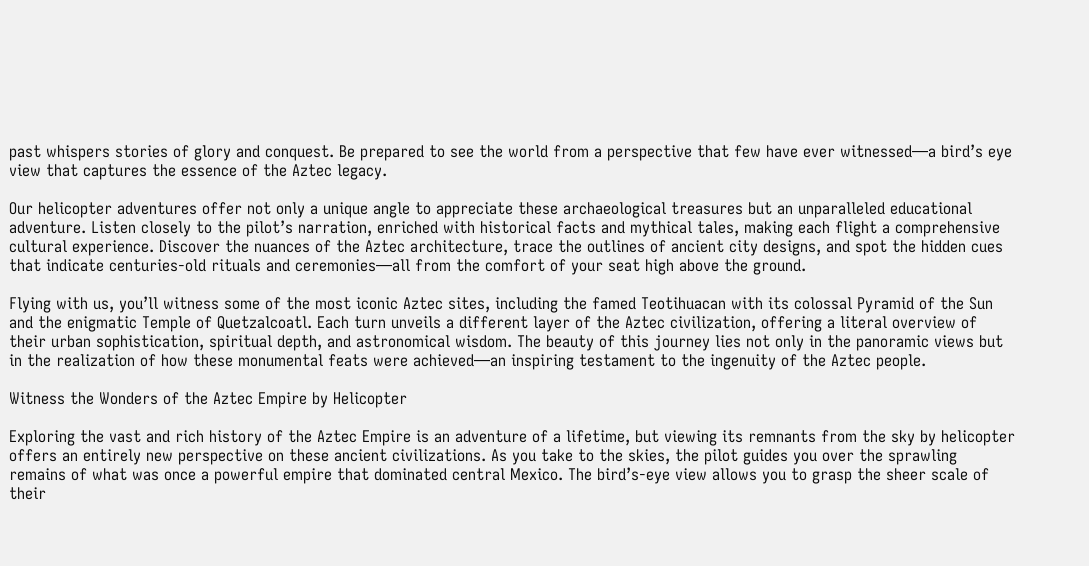past whispers stories of glory and conquest. Be prepared to see the world from a perspective that few have ever witnessed—a bird’s eye view that captures the essence of the Aztec legacy.

Our helicopter adventures offer not only a unique angle to appreciate these archaeological treasures but an unparalleled educational adventure. Listen closely to the pilot’s narration, enriched with historical facts and mythical tales, making each flight a comprehensive cultural experience. Discover the nuances of the Aztec architecture, trace the outlines of ancient city designs, and spot the hidden cues that indicate centuries-old rituals and ceremonies—all from the comfort of your seat high above the ground.

Flying with us, you’ll witness some of the most iconic Aztec sites, including the famed Teotihuacan with its colossal Pyramid of the Sun and the enigmatic Temple of Quetzalcoatl. Each turn unveils a different layer of the Aztec civilization, offering a literal overview of their urban sophistication, spiritual depth, and astronomical wisdom. The beauty of this journey lies not only in the panoramic views but in the realization of how these monumental feats were achieved—an inspiring testament to the ingenuity of the Aztec people.

Witness the Wonders of the Aztec Empire by Helicopter

Exploring the vast and rich history of the Aztec Empire is an adventure of a lifetime, but viewing its remnants from the sky by helicopter offers an entirely new perspective on these ancient civilizations. As you take to the skies, the pilot guides you over the sprawling remains of what was once a powerful empire that dominated central Mexico. The bird’s-eye view allows you to grasp the sheer scale of their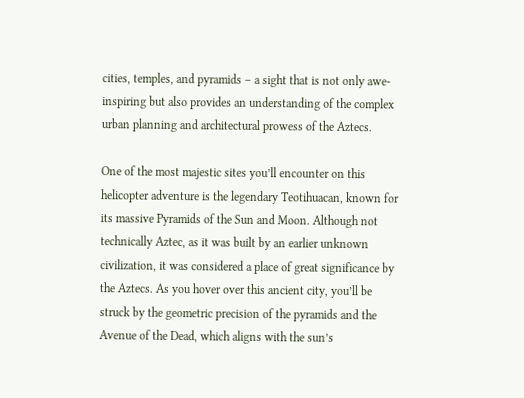cities, temples, and pyramids – a sight that is not only awe-inspiring but also provides an understanding of the complex urban planning and architectural prowess of the Aztecs.

One of the most majestic sites you’ll encounter on this helicopter adventure is the legendary Teotihuacan, known for its massive Pyramids of the Sun and Moon. Although not technically Aztec, as it was built by an earlier unknown civilization, it was considered a place of great significance by the Aztecs. As you hover over this ancient city, you’ll be struck by the geometric precision of the pyramids and the Avenue of the Dead, which aligns with the sun’s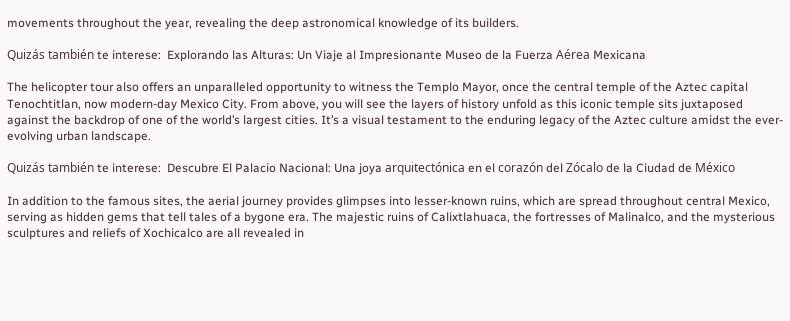movements throughout the year, revealing the deep astronomical knowledge of its builders.

Quizás también te interese:  Explorando las Alturas: Un Viaje al Impresionante Museo de la Fuerza Aérea Mexicana

The helicopter tour also offers an unparalleled opportunity to witness the Templo Mayor, once the central temple of the Aztec capital Tenochtitlan, now modern-day Mexico City. From above, you will see the layers of history unfold as this iconic temple sits juxtaposed against the backdrop of one of the world’s largest cities. It’s a visual testament to the enduring legacy of the Aztec culture amidst the ever-evolving urban landscape.

Quizás también te interese:  Descubre El Palacio Nacional: Una joya arquitectónica en el corazón del Zócalo de la Ciudad de México

In addition to the famous sites, the aerial journey provides glimpses into lesser-known ruins, which are spread throughout central Mexico, serving as hidden gems that tell tales of a bygone era. The majestic ruins of Calixtlahuaca, the fortresses of Malinalco, and the mysterious sculptures and reliefs of Xochicalco are all revealed in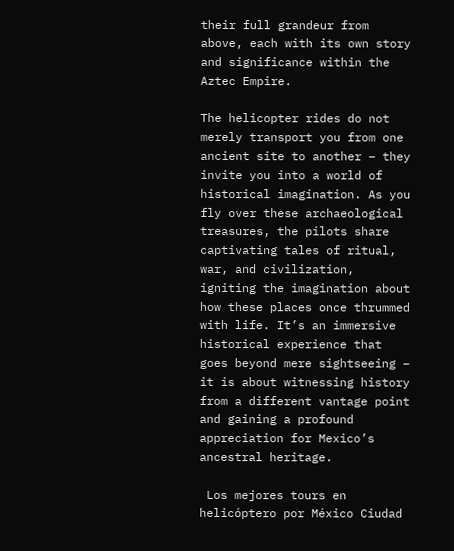their full grandeur from above, each with its own story and significance within the Aztec Empire.

The helicopter rides do not merely transport you from one ancient site to another – they invite you into a world of historical imagination. As you fly over these archaeological treasures, the pilots share captivating tales of ritual, war, and civilization, igniting the imagination about how these places once thrummed with life. It’s an immersive historical experience that goes beyond mere sightseeing – it is about witnessing history from a different vantage point and gaining a profound appreciation for Mexico’s ancestral heritage.

 Los mejores tours en helicóptero por México Ciudad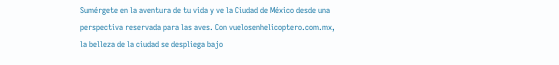Sumérgete en la aventura de tu vida y ve la Ciudad de México desde una perspectiva reservada para las aves. Con vuelosenhelicoptero.com.mx, la belleza de la ciudad se despliega bajo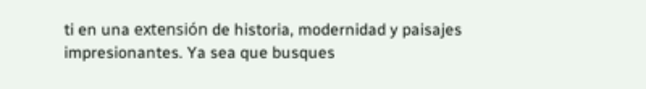ti en una extensión de historia, modernidad y paisajes impresionantes. Ya sea que busques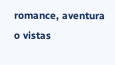romance, aventura o vistas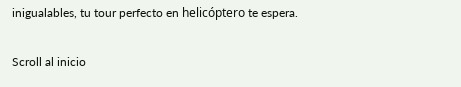inigualables, tu tour perfecto en helicóptero te espera.

Scroll al inicio